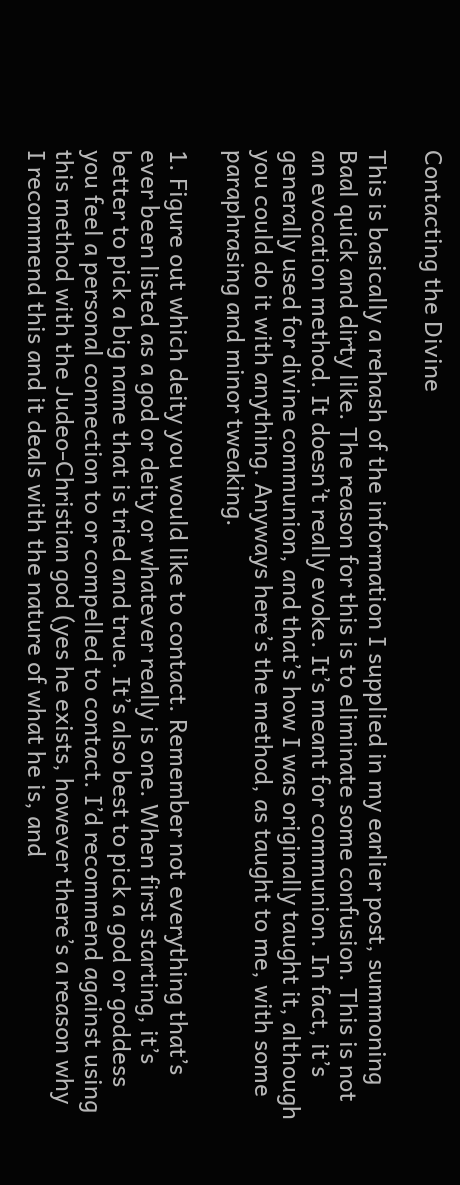Contacting the Divine

This is basically a rehash of the information I supplied in my earlier post, summoning Baal quick and dirty like. The reason for this is to eliminate some confusion. This is not an evocation method. It doesn’t really evoke. It’s meant for communion. In fact, it’s generally used for divine communion, and that’s how I was originally taught it, although you could do it with anything. Anyways here’s the method, as taught to me, with some paraphrasing and minor tweaking.

1. Figure out which deity you would like to contact. Remember not everything that’s ever been listed as a god or deity or whatever really is one. When first starting, it’s better to pick a big name that is tried and true. It’s also best to pick a god or goddess you feel a personal connection to or compelled to contact. I’d recommend against using this method with the Judeo-Christian god (yes he exists, however there’s a reason why I recommend this and it deals with the nature of what he is, and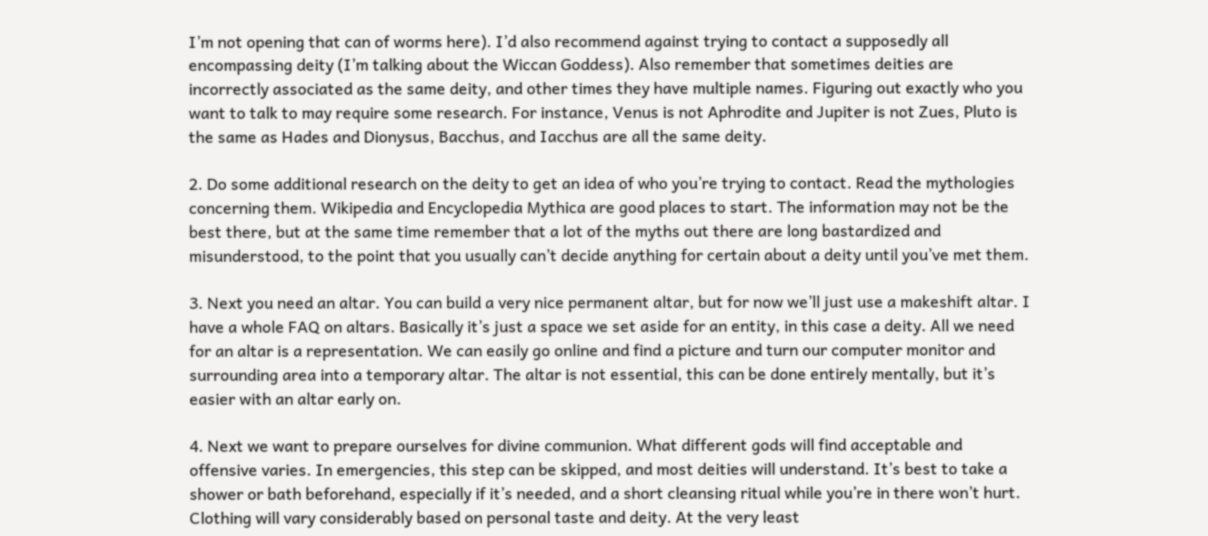I’m not opening that can of worms here). I’d also recommend against trying to contact a supposedly all encompassing deity (I’m talking about the Wiccan Goddess). Also remember that sometimes deities are incorrectly associated as the same deity, and other times they have multiple names. Figuring out exactly who you want to talk to may require some research. For instance, Venus is not Aphrodite and Jupiter is not Zues, Pluto is the same as Hades and Dionysus, Bacchus, and Iacchus are all the same deity.

2. Do some additional research on the deity to get an idea of who you’re trying to contact. Read the mythologies concerning them. Wikipedia and Encyclopedia Mythica are good places to start. The information may not be the best there, but at the same time remember that a lot of the myths out there are long bastardized and misunderstood, to the point that you usually can’t decide anything for certain about a deity until you’ve met them.

3. Next you need an altar. You can build a very nice permanent altar, but for now we’ll just use a makeshift altar. I have a whole FAQ on altars. Basically it’s just a space we set aside for an entity, in this case a deity. All we need for an altar is a representation. We can easily go online and find a picture and turn our computer monitor and surrounding area into a temporary altar. The altar is not essential, this can be done entirely mentally, but it’s easier with an altar early on.

4. Next we want to prepare ourselves for divine communion. What different gods will find acceptable and offensive varies. In emergencies, this step can be skipped, and most deities will understand. It’s best to take a shower or bath beforehand, especially if it’s needed, and a short cleansing ritual while you’re in there won’t hurt. Clothing will vary considerably based on personal taste and deity. At the very least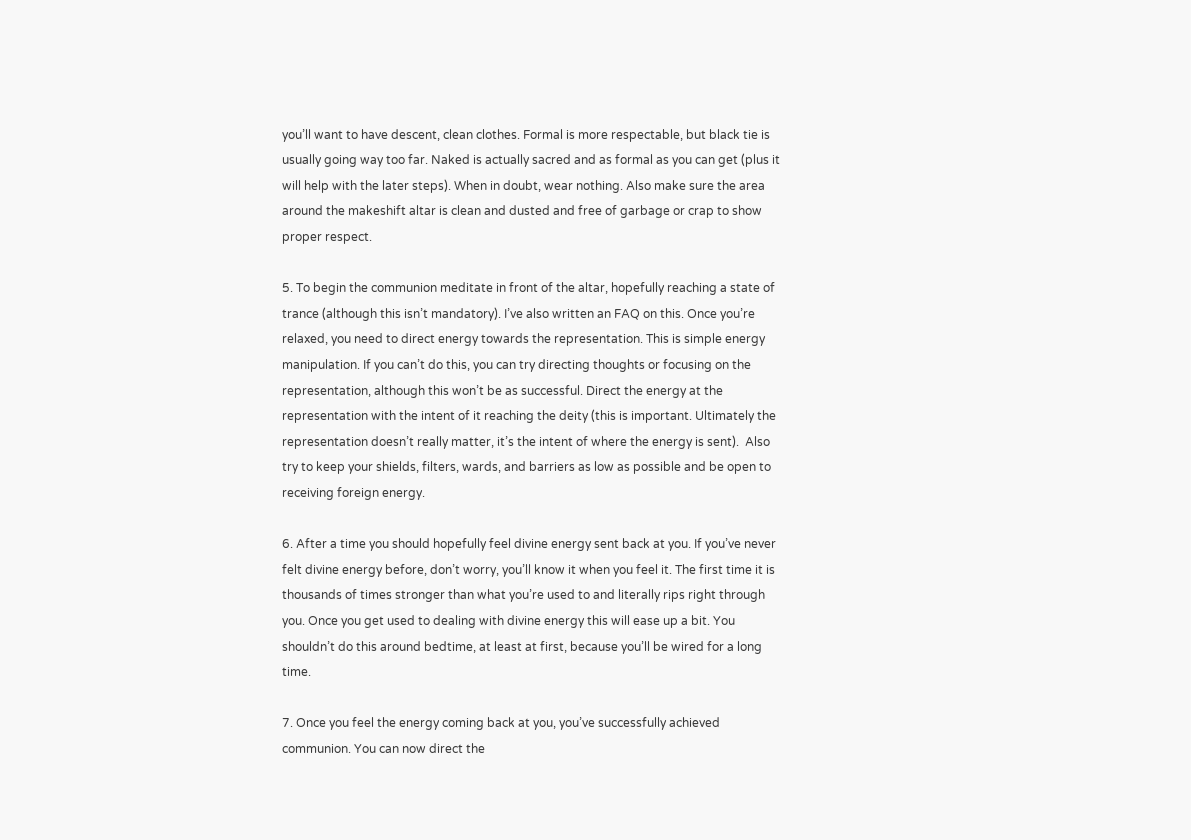you’ll want to have descent, clean clothes. Formal is more respectable, but black tie is usually going way too far. Naked is actually sacred and as formal as you can get (plus it will help with the later steps). When in doubt, wear nothing. Also make sure the area around the makeshift altar is clean and dusted and free of garbage or crap to show proper respect.

5. To begin the communion meditate in front of the altar, hopefully reaching a state of trance (although this isn’t mandatory). I’ve also written an FAQ on this. Once you’re relaxed, you need to direct energy towards the representation. This is simple energy manipulation. If you can’t do this, you can try directing thoughts or focusing on the representation, although this won’t be as successful. Direct the energy at the representation with the intent of it reaching the deity (this is important. Ultimately the representation doesn’t really matter, it’s the intent of where the energy is sent).  Also try to keep your shields, filters, wards, and barriers as low as possible and be open to receiving foreign energy.

6. After a time you should hopefully feel divine energy sent back at you. If you’ve never felt divine energy before, don’t worry, you’ll know it when you feel it. The first time it is thousands of times stronger than what you’re used to and literally rips right through you. Once you get used to dealing with divine energy this will ease up a bit. You shouldn’t do this around bedtime, at least at first, because you’ll be wired for a long time.

7. Once you feel the energy coming back at you, you’ve successfully achieved communion. You can now direct the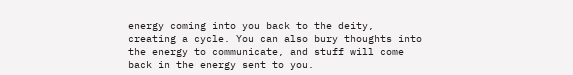energy coming into you back to the deity, creating a cycle. You can also bury thoughts into the energy to communicate, and stuff will come back in the energy sent to you.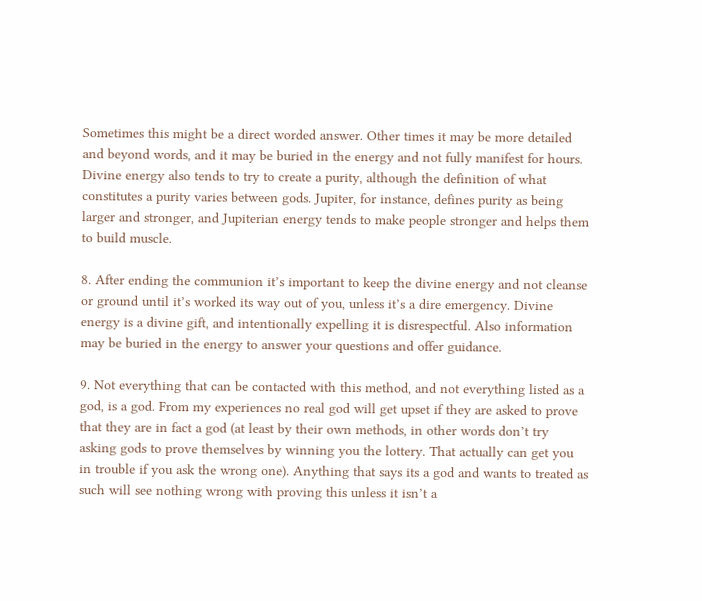Sometimes this might be a direct worded answer. Other times it may be more detailed and beyond words, and it may be buried in the energy and not fully manifest for hours. Divine energy also tends to try to create a purity, although the definition of what constitutes a purity varies between gods. Jupiter, for instance, defines purity as being larger and stronger, and Jupiterian energy tends to make people stronger and helps them to build muscle.

8. After ending the communion it’s important to keep the divine energy and not cleanse or ground until it’s worked its way out of you, unless it’s a dire emergency. Divine energy is a divine gift, and intentionally expelling it is disrespectful. Also information may be buried in the energy to answer your questions and offer guidance.

9. Not everything that can be contacted with this method, and not everything listed as a god, is a god. From my experiences no real god will get upset if they are asked to prove that they are in fact a god (at least by their own methods, in other words don’t try asking gods to prove themselves by winning you the lottery. That actually can get you in trouble if you ask the wrong one). Anything that says its a god and wants to treated as such will see nothing wrong with proving this unless it isn’t a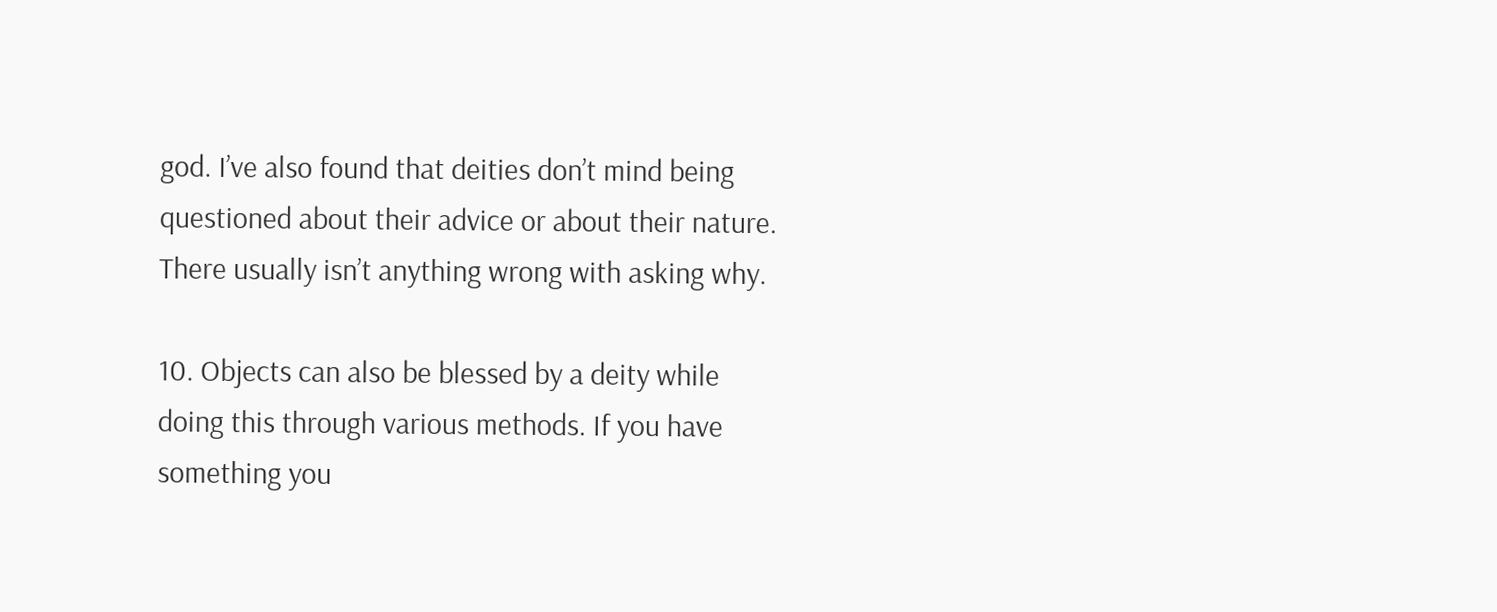god. I’ve also found that deities don’t mind being questioned about their advice or about their nature. There usually isn’t anything wrong with asking why.

10. Objects can also be blessed by a deity while doing this through various methods. If you have something you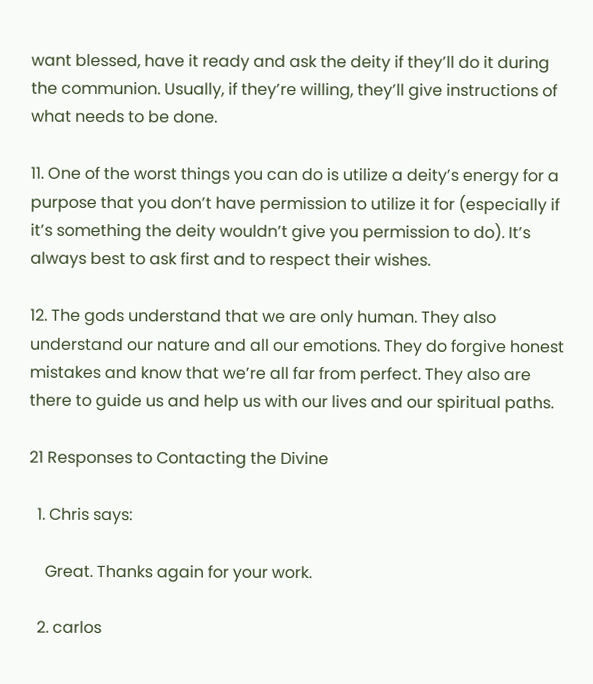want blessed, have it ready and ask the deity if they’ll do it during the communion. Usually, if they’re willing, they’ll give instructions of what needs to be done.

11. One of the worst things you can do is utilize a deity’s energy for a purpose that you don’t have permission to utilize it for (especially if it’s something the deity wouldn’t give you permission to do). It’s always best to ask first and to respect their wishes.

12. The gods understand that we are only human. They also understand our nature and all our emotions. They do forgive honest mistakes and know that we’re all far from perfect. They also are there to guide us and help us with our lives and our spiritual paths.

21 Responses to Contacting the Divine

  1. Chris says:

    Great. Thanks again for your work.

  2. carlos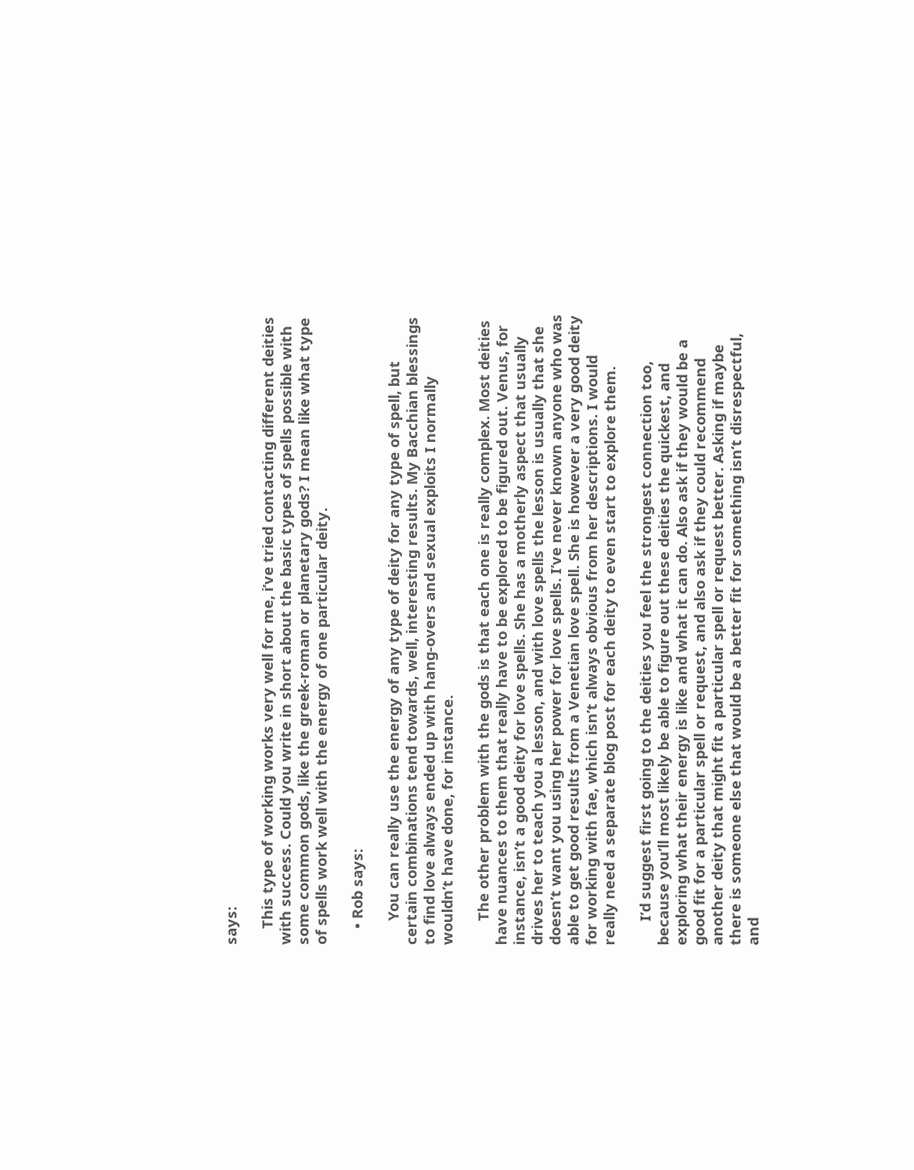says:

    This type of working works very well for me, i’ve tried contacting different deities with success. Could you write in short about the basic types of spells possible with some common gods, like the greek-roman or planetary gods? I mean like what type of spells work well with the energy of one particular deity.

    • Rob says:

      You can really use the energy of any type of deity for any type of spell, but certain combinations tend towards, well, interesting results. My Bacchian blessings to find love always ended up with hang-overs and sexual exploits I normally wouldn’t have done, for instance.

      The other problem with the gods is that each one is really complex. Most deities have nuances to them that really have to be explored to be figured out. Venus, for instance, isn’t a good deity for love spells. She has a motherly aspect that usually drives her to teach you a lesson, and with love spells the lesson is usually that she doesn’t want you using her power for love spells. I’ve never known anyone who was able to get good results from a Venetian love spell. She is however a very good deity for working with fae, which isn’t always obvious from her descriptions. I would really need a separate blog post for each deity to even start to explore them.

      I’d suggest first going to the deities you feel the strongest connection too, because you’ll most likely be able to figure out these deities the quickest, and exploring what their energy is like and what it can do. Also ask if they would be a good fit for a particular spell or request, and also ask if they could recommend another deity that might fit a particular spell or request better. Asking if maybe there is someone else that would be a better fit for something isn’t disrespectful, and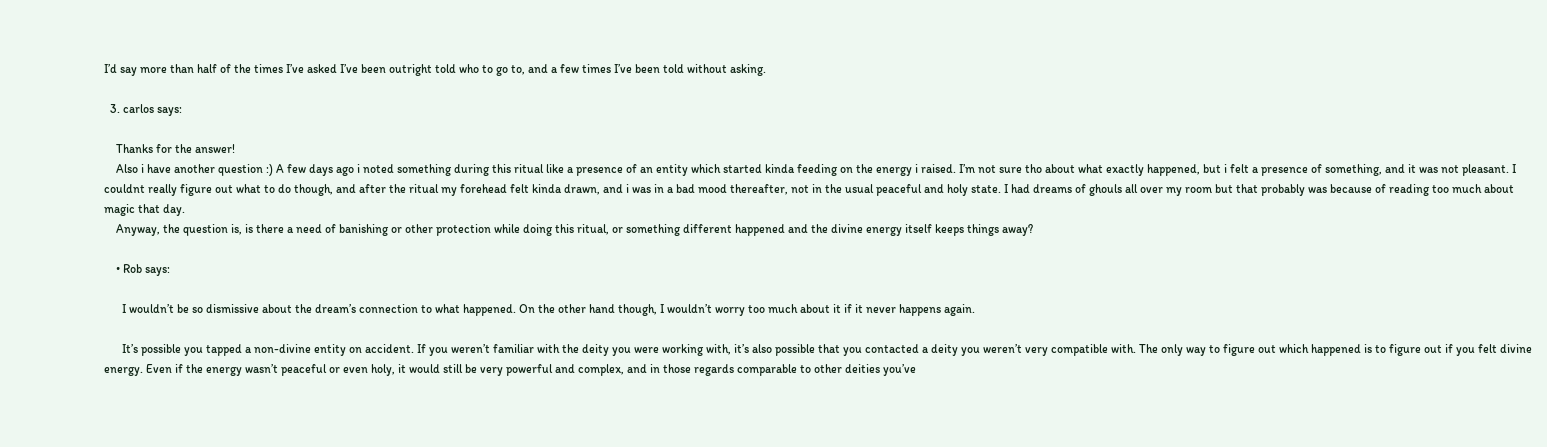I’d say more than half of the times I’ve asked I’ve been outright told who to go to, and a few times I’ve been told without asking.

  3. carlos says:

    Thanks for the answer!
    Also i have another question :) A few days ago i noted something during this ritual like a presence of an entity which started kinda feeding on the energy i raised. I’m not sure tho about what exactly happened, but i felt a presence of something, and it was not pleasant. I couldnt really figure out what to do though, and after the ritual my forehead felt kinda drawn, and i was in a bad mood thereafter, not in the usual peaceful and holy state. I had dreams of ghouls all over my room but that probably was because of reading too much about magic that day.
    Anyway, the question is, is there a need of banishing or other protection while doing this ritual, or something different happened and the divine energy itself keeps things away?

    • Rob says:

      I wouldn’t be so dismissive about the dream’s connection to what happened. On the other hand though, I wouldn’t worry too much about it if it never happens again.

      It’s possible you tapped a non-divine entity on accident. If you weren’t familiar with the deity you were working with, it’s also possible that you contacted a deity you weren’t very compatible with. The only way to figure out which happened is to figure out if you felt divine energy. Even if the energy wasn’t peaceful or even holy, it would still be very powerful and complex, and in those regards comparable to other deities you’ve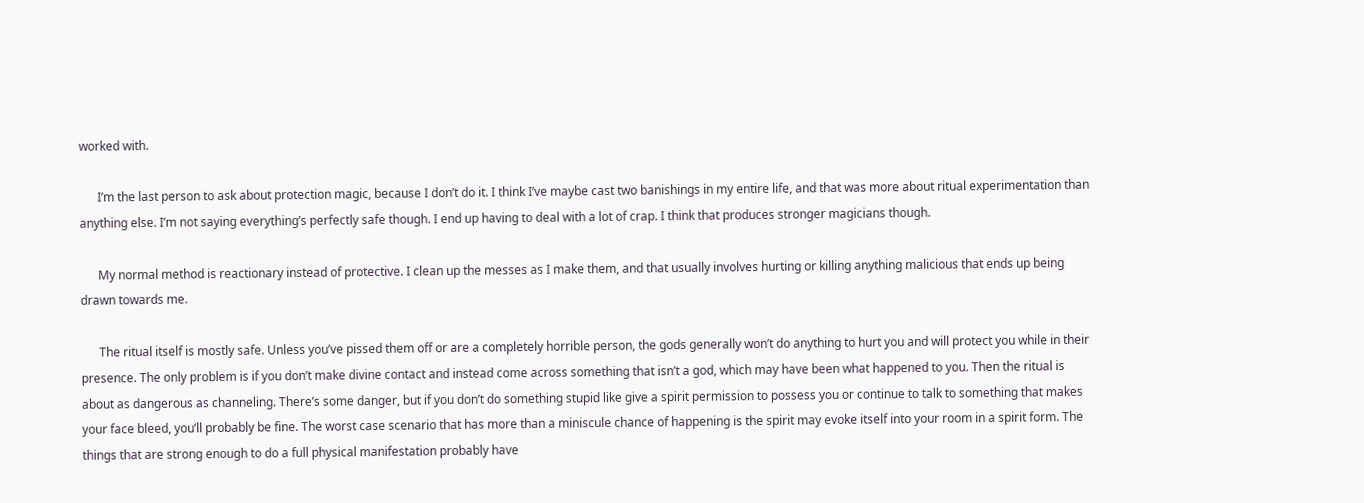worked with.

      I’m the last person to ask about protection magic, because I don’t do it. I think I’ve maybe cast two banishings in my entire life, and that was more about ritual experimentation than anything else. I’m not saying everything’s perfectly safe though. I end up having to deal with a lot of crap. I think that produces stronger magicians though.

      My normal method is reactionary instead of protective. I clean up the messes as I make them, and that usually involves hurting or killing anything malicious that ends up being drawn towards me.

      The ritual itself is mostly safe. Unless you’ve pissed them off or are a completely horrible person, the gods generally won’t do anything to hurt you and will protect you while in their presence. The only problem is if you don’t make divine contact and instead come across something that isn’t a god, which may have been what happened to you. Then the ritual is about as dangerous as channeling. There’s some danger, but if you don’t do something stupid like give a spirit permission to possess you or continue to talk to something that makes your face bleed, you’ll probably be fine. The worst case scenario that has more than a miniscule chance of happening is the spirit may evoke itself into your room in a spirit form. The things that are strong enough to do a full physical manifestation probably have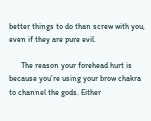better things to do than screw with you, even if they are pure evil.

      The reason your forehead hurt is because you’re using your brow chakra to channel the gods. Either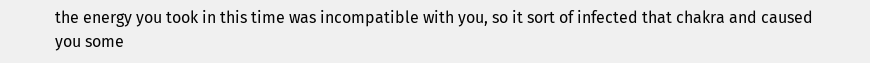the energy you took in this time was incompatible with you, so it sort of infected that chakra and caused you some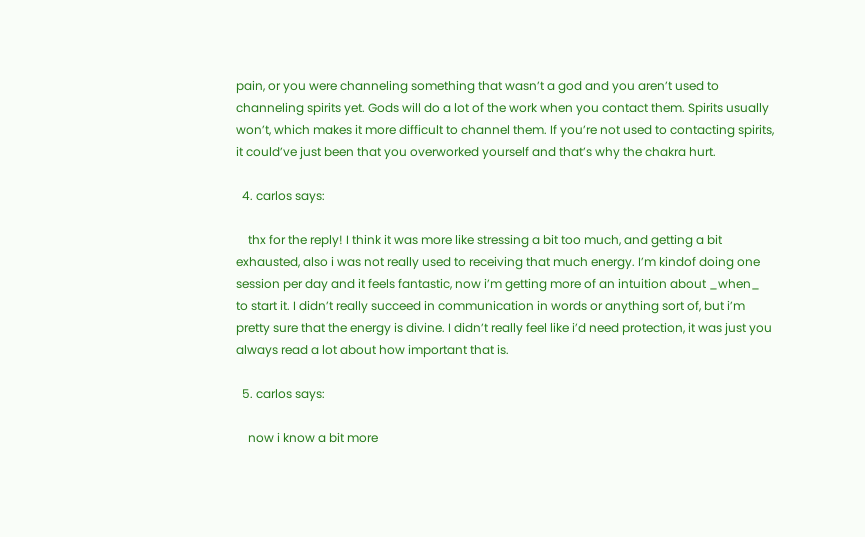pain, or you were channeling something that wasn’t a god and you aren’t used to channeling spirits yet. Gods will do a lot of the work when you contact them. Spirits usually won’t, which makes it more difficult to channel them. If you’re not used to contacting spirits, it could’ve just been that you overworked yourself and that’s why the chakra hurt.

  4. carlos says:

    thx for the reply! I think it was more like stressing a bit too much, and getting a bit exhausted, also i was not really used to receiving that much energy. I’m kindof doing one session per day and it feels fantastic, now i’m getting more of an intuition about _when_ to start it. I didn’t really succeed in communication in words or anything sort of, but i’m pretty sure that the energy is divine. I didn’t really feel like i’d need protection, it was just you always read a lot about how important that is.

  5. carlos says:

    now i know a bit more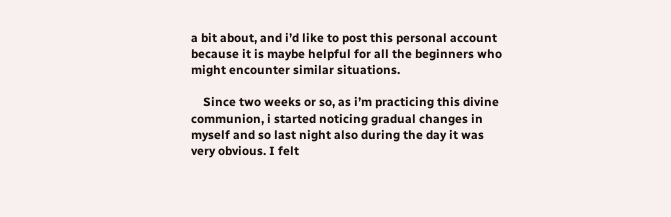a bit about, and i’d like to post this personal account because it is maybe helpful for all the beginners who might encounter similar situations.

    Since two weeks or so, as i’m practicing this divine communion, i started noticing gradual changes in myself and so last night also during the day it was very obvious. I felt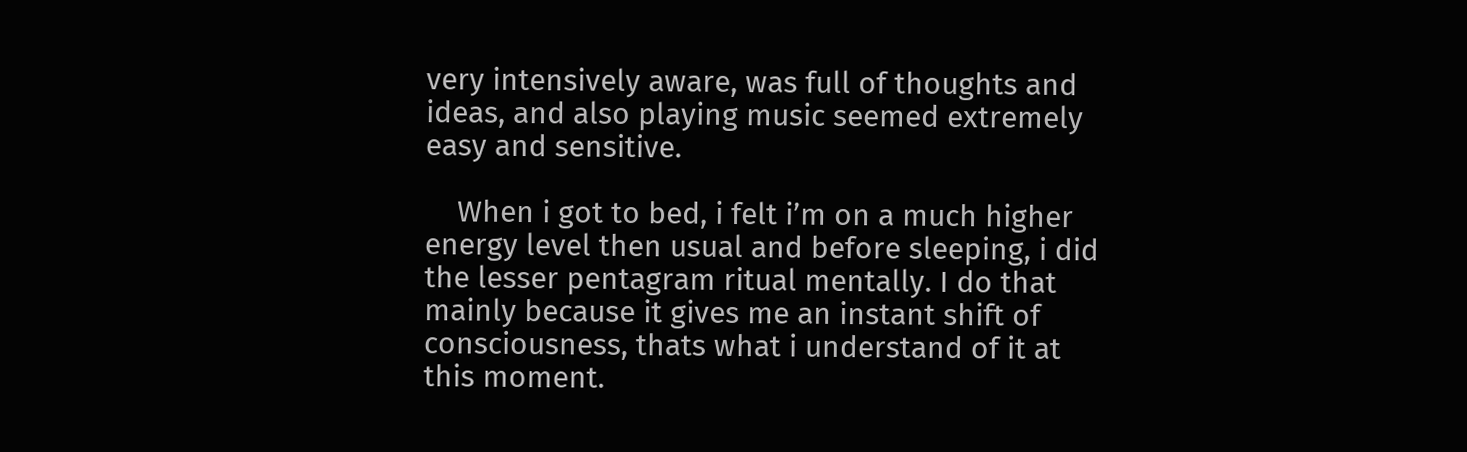very intensively aware, was full of thoughts and ideas, and also playing music seemed extremely easy and sensitive.

    When i got to bed, i felt i’m on a much higher energy level then usual and before sleeping, i did the lesser pentagram ritual mentally. I do that mainly because it gives me an instant shift of consciousness, thats what i understand of it at this moment.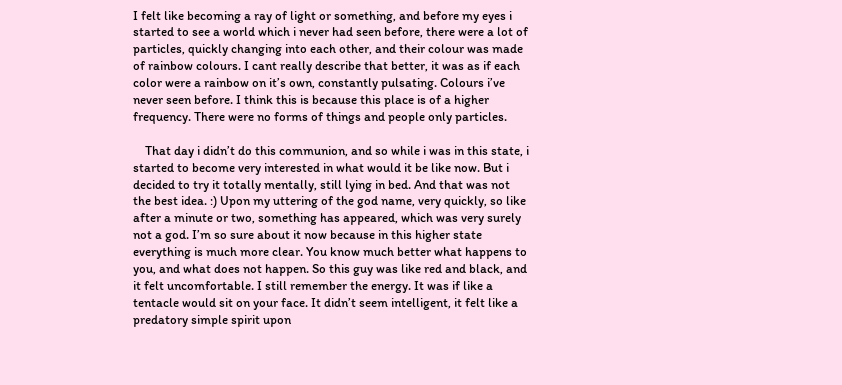I felt like becoming a ray of light or something, and before my eyes i started to see a world which i never had seen before, there were a lot of particles, quickly changing into each other, and their colour was made of rainbow colours. I cant really describe that better, it was as if each color were a rainbow on it’s own, constantly pulsating. Colours i’ve never seen before. I think this is because this place is of a higher frequency. There were no forms of things and people only particles.

    That day i didn’t do this communion, and so while i was in this state, i started to become very interested in what would it be like now. But i decided to try it totally mentally, still lying in bed. And that was not the best idea. :) Upon my uttering of the god name, very quickly, so like after a minute or two, something has appeared, which was very surely not a god. I’m so sure about it now because in this higher state everything is much more clear. You know much better what happens to you, and what does not happen. So this guy was like red and black, and it felt uncomfortable. I still remember the energy. It was if like a tentacle would sit on your face. It didn’t seem intelligent, it felt like a predatory simple spirit upon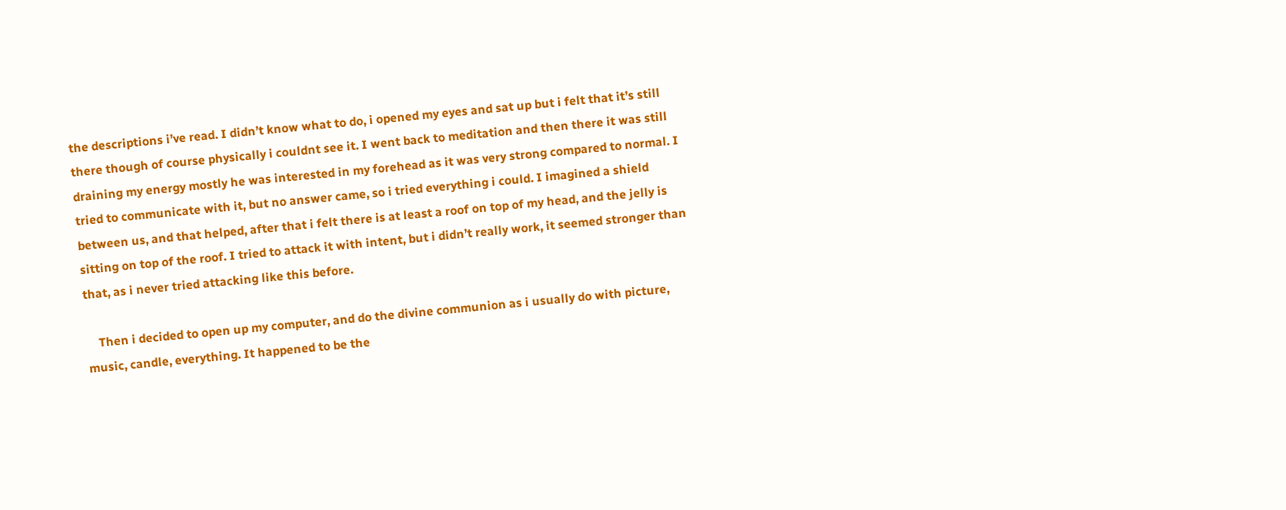the descriptions i’ve read. I didn’t know what to do, i opened my eyes and sat up but i felt that it’s still there though of course physically i couldnt see it. I went back to meditation and then there it was still draining my energy mostly he was interested in my forehead as it was very strong compared to normal. I tried to communicate with it, but no answer came, so i tried everything i could. I imagined a shield between us, and that helped, after that i felt there is at least a roof on top of my head, and the jelly is sitting on top of the roof. I tried to attack it with intent, but i didn’t really work, it seemed stronger than that, as i never tried attacking like this before.

    Then i decided to open up my computer, and do the divine communion as i usually do with picture, music, candle, everything. It happened to be the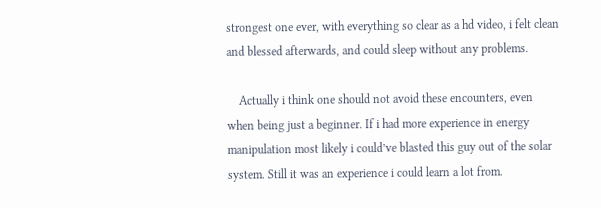strongest one ever, with everything so clear as a hd video, i felt clean and blessed afterwards, and could sleep without any problems.

    Actually i think one should not avoid these encounters, even when being just a beginner. If i had more experience in energy manipulation most likely i could’ve blasted this guy out of the solar system. Still it was an experience i could learn a lot from.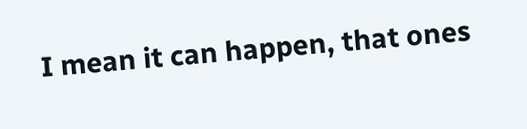I mean it can happen, that ones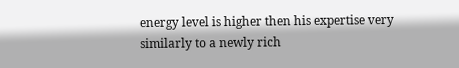energy level is higher then his expertise very similarly to a newly rich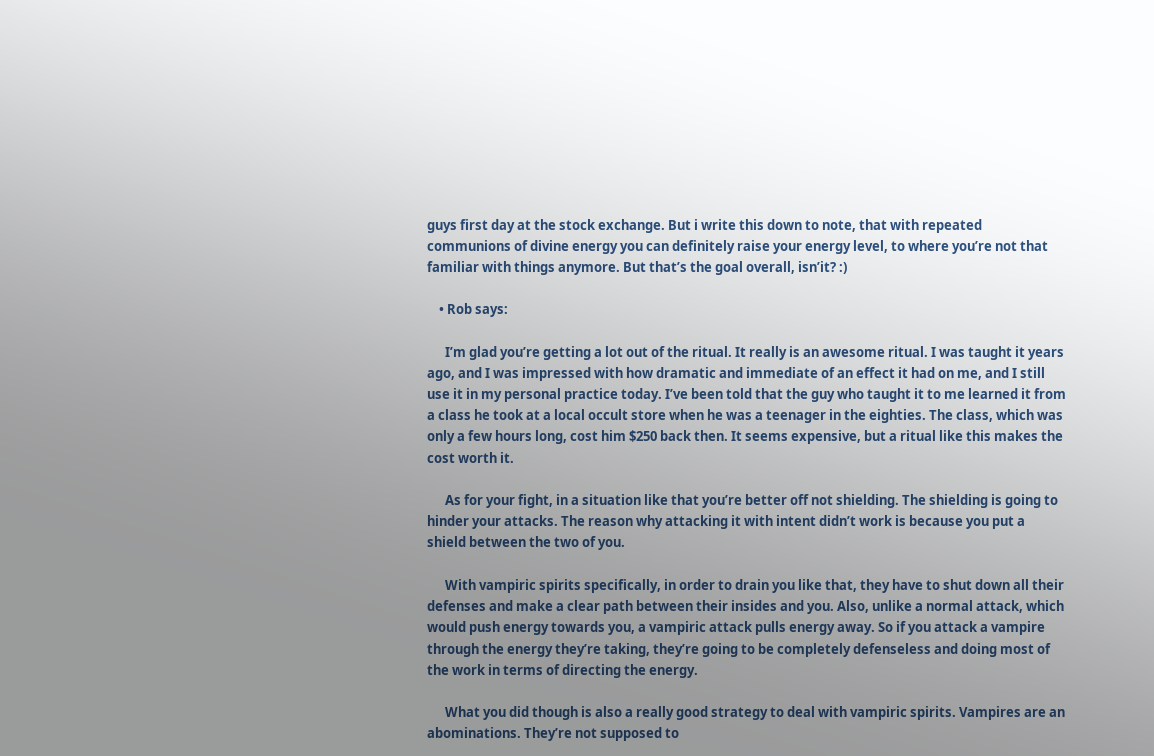guys first day at the stock exchange. But i write this down to note, that with repeated communions of divine energy you can definitely raise your energy level, to where you’re not that familiar with things anymore. But that’s the goal overall, isn’it? :)

    • Rob says:

      I’m glad you’re getting a lot out of the ritual. It really is an awesome ritual. I was taught it years ago, and I was impressed with how dramatic and immediate of an effect it had on me, and I still use it in my personal practice today. I’ve been told that the guy who taught it to me learned it from a class he took at a local occult store when he was a teenager in the eighties. The class, which was only a few hours long, cost him $250 back then. It seems expensive, but a ritual like this makes the cost worth it.

      As for your fight, in a situation like that you’re better off not shielding. The shielding is going to hinder your attacks. The reason why attacking it with intent didn’t work is because you put a shield between the two of you.

      With vampiric spirits specifically, in order to drain you like that, they have to shut down all their defenses and make a clear path between their insides and you. Also, unlike a normal attack, which would push energy towards you, a vampiric attack pulls energy away. So if you attack a vampire through the energy they’re taking, they’re going to be completely defenseless and doing most of the work in terms of directing the energy.

      What you did though is also a really good strategy to deal with vampiric spirits. Vampires are an abominations. They’re not supposed to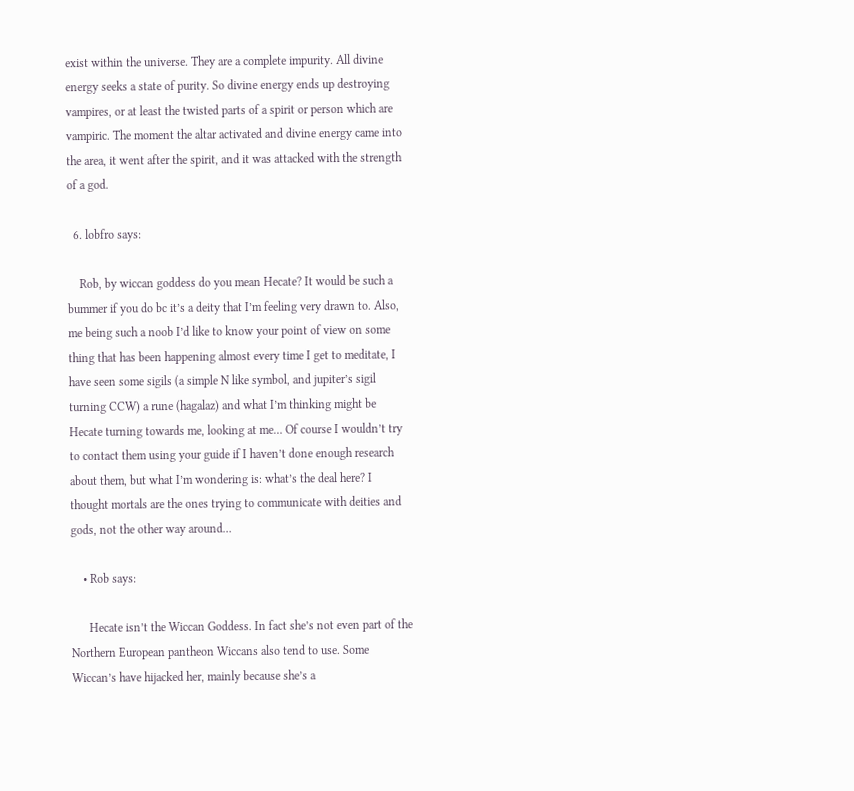exist within the universe. They are a complete impurity. All divine energy seeks a state of purity. So divine energy ends up destroying vampires, or at least the twisted parts of a spirit or person which are vampiric. The moment the altar activated and divine energy came into the area, it went after the spirit, and it was attacked with the strength of a god.

  6. lobfro says:

    Rob, by wiccan goddess do you mean Hecate? It would be such a bummer if you do bc it’s a deity that I’m feeling very drawn to. Also, me being such a noob I’d like to know your point of view on some thing that has been happening almost every time I get to meditate, I have seen some sigils (a simple N like symbol, and jupiter’s sigil turning CCW) a rune (hagalaz) and what I’m thinking might be Hecate turning towards me, looking at me… Of course I wouldn’t try to contact them using your guide if I haven’t done enough research about them, but what I’m wondering is: what’s the deal here? I thought mortals are the ones trying to communicate with deities and gods, not the other way around…

    • Rob says:

      Hecate isn’t the Wiccan Goddess. In fact she’s not even part of the Northern European pantheon Wiccans also tend to use. Some Wiccan’s have hijacked her, mainly because she’s a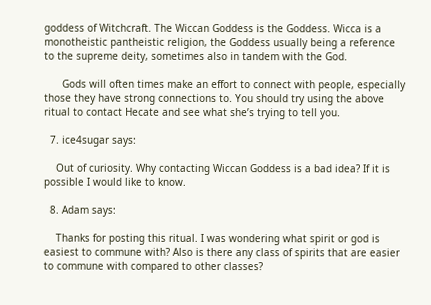goddess of Witchcraft. The Wiccan Goddess is the Goddess. Wicca is a monotheistic pantheistic religion, the Goddess usually being a reference to the supreme deity, sometimes also in tandem with the God.

      Gods will often times make an effort to connect with people, especially those they have strong connections to. You should try using the above ritual to contact Hecate and see what she’s trying to tell you.

  7. ice4sugar says:

    Out of curiosity. Why contacting Wiccan Goddess is a bad idea? If it is possible I would like to know.

  8. Adam says:

    Thanks for posting this ritual. I was wondering what spirit or god is easiest to commune with? Also is there any class of spirits that are easier to commune with compared to other classes?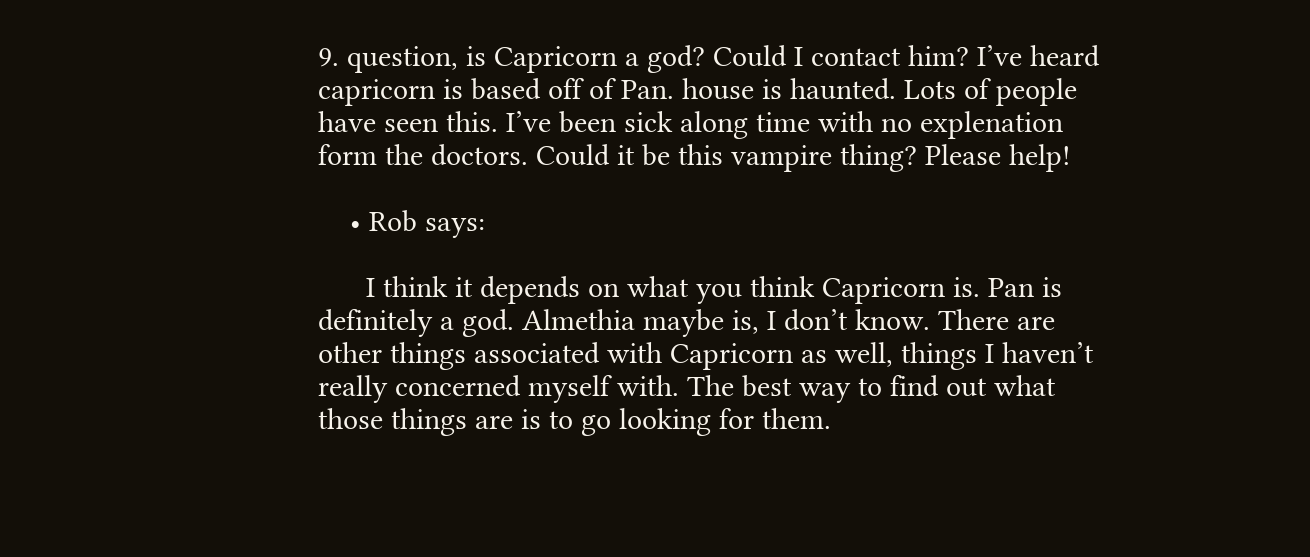9. question, is Capricorn a god? Could I contact him? I’ve heard capricorn is based off of Pan. house is haunted. Lots of people have seen this. I’ve been sick along time with no explenation form the doctors. Could it be this vampire thing? Please help!

    • Rob says:

      I think it depends on what you think Capricorn is. Pan is definitely a god. Almethia maybe is, I don’t know. There are other things associated with Capricorn as well, things I haven’t really concerned myself with. The best way to find out what those things are is to go looking for them.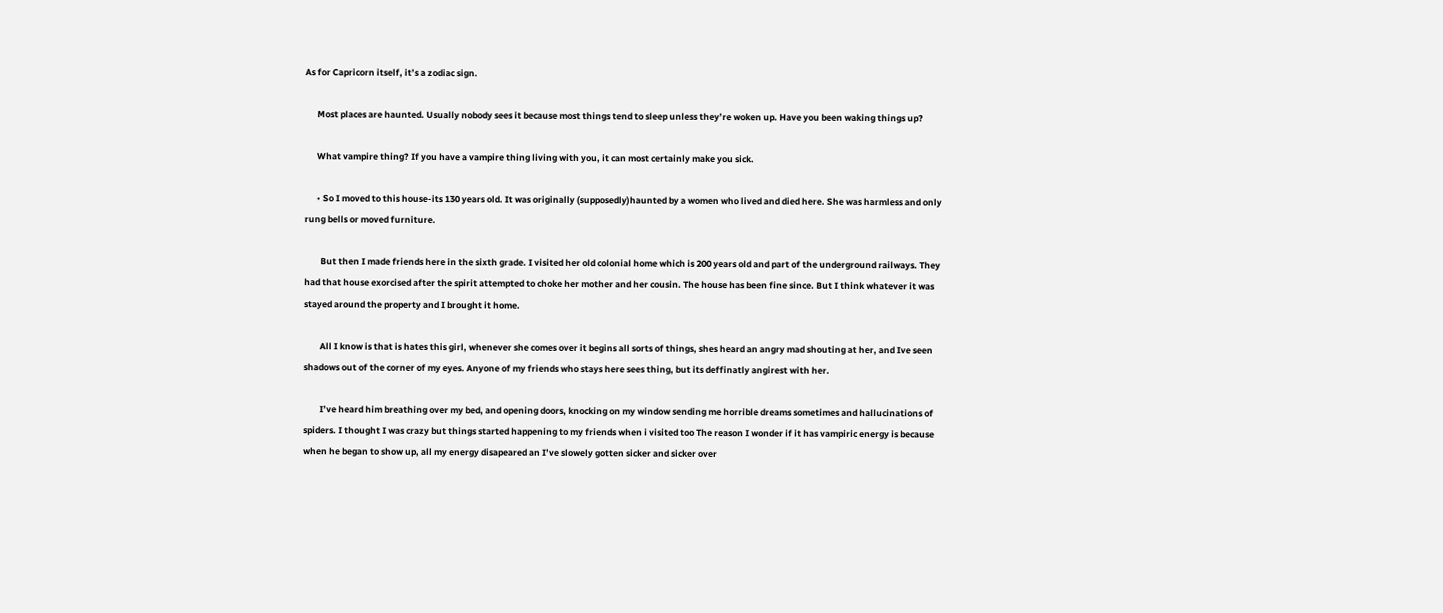As for Capricorn itself, it’s a zodiac sign.

      Most places are haunted. Usually nobody sees it because most things tend to sleep unless they’re woken up. Have you been waking things up?

      What vampire thing? If you have a vampire thing living with you, it can most certainly make you sick.

      • So I moved to this house-its 130 years old. It was originally (supposedly)haunted by a women who lived and died here. She was harmless and only rung bells or moved furniture.

        But then I made friends here in the sixth grade. I visited her old colonial home which is 200 years old and part of the underground railways. They had that house exorcised after the spirit attempted to choke her mother and her cousin. The house has been fine since. But I think whatever it was stayed around the property and I brought it home.

        All I know is that is hates this girl, whenever she comes over it begins all sorts of things, shes heard an angry mad shouting at her, and Ive seen shadows out of the corner of my eyes. Anyone of my friends who stays here sees thing, but its deffinatly angirest with her.

        I’ve heard him breathing over my bed, and opening doors, knocking on my window sending me horrible dreams sometimes and hallucinations of spiders. I thought I was crazy but things started happening to my friends when i visited too The reason I wonder if it has vampiric energy is because when he began to show up, all my energy disapeared an I’ve slowely gotten sicker and sicker over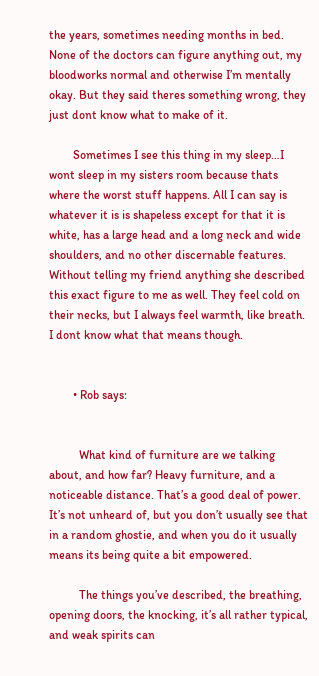the years, sometimes needing months in bed. None of the doctors can figure anything out, my bloodworks normal and otherwise I’m mentally okay. But they said theres something wrong, they just dont know what to make of it.

        Sometimes I see this thing in my sleep…I wont sleep in my sisters room because thats where the worst stuff happens. All I can say is whatever it is is shapeless except for that it is white, has a large head and a long neck and wide shoulders, and no other discernable features. Without telling my friend anything she described this exact figure to me as well. They feel cold on their necks, but I always feel warmth, like breath. I dont know what that means though.


        • Rob says:


          What kind of furniture are we talking about, and how far? Heavy furniture, and a noticeable distance. That’s a good deal of power. It’s not unheard of, but you don’t usually see that in a random ghostie, and when you do it usually means its being quite a bit empowered.

          The things you’ve described, the breathing, opening doors, the knocking, it’s all rather typical, and weak spirits can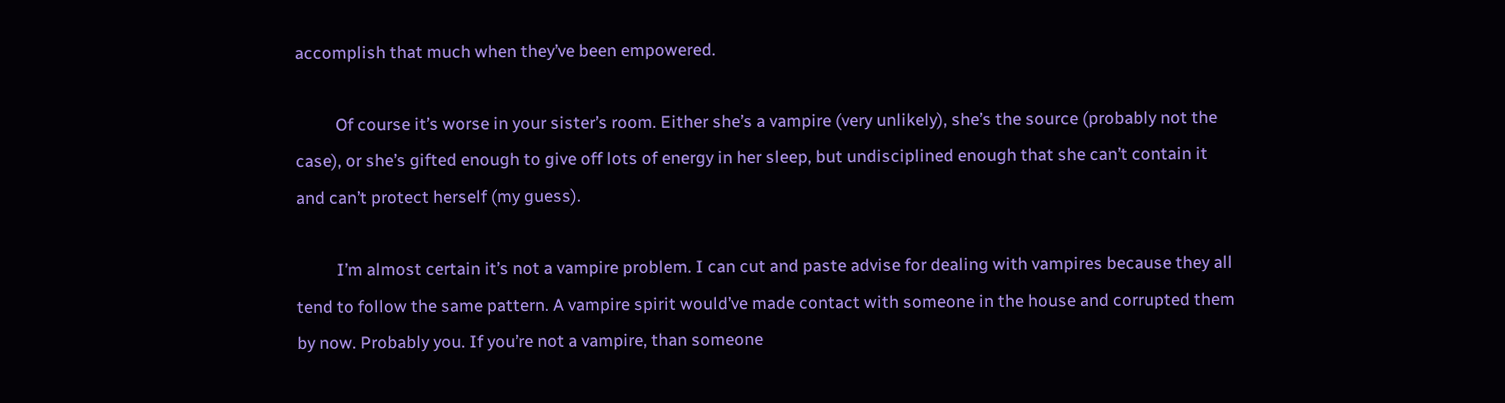accomplish that much when they’ve been empowered.

          Of course it’s worse in your sister’s room. Either she’s a vampire (very unlikely), she’s the source (probably not the case), or she’s gifted enough to give off lots of energy in her sleep, but undisciplined enough that she can’t contain it and can’t protect herself (my guess).

          I’m almost certain it’s not a vampire problem. I can cut and paste advise for dealing with vampires because they all tend to follow the same pattern. A vampire spirit would’ve made contact with someone in the house and corrupted them by now. Probably you. If you’re not a vampire, than someone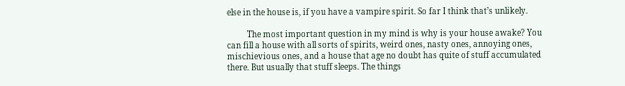else in the house is, if you have a vampire spirit. So far I think that’s unlikely.

          The most important question in my mind is why is your house awake? You can fill a house with all sorts of spirits, weird ones, nasty ones, annoying ones, mischievious ones, and a house that age no doubt has quite of stuff accumulated there. But usually that stuff sleeps. The things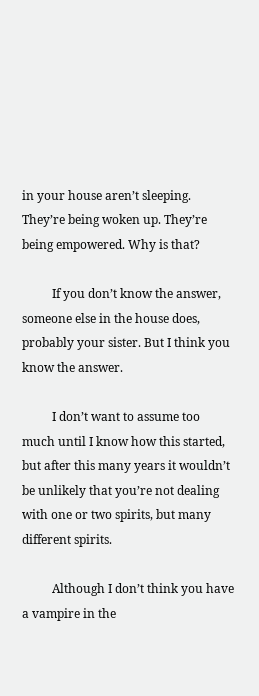in your house aren’t sleeping. They’re being woken up. They’re being empowered. Why is that?

          If you don’t know the answer, someone else in the house does, probably your sister. But I think you know the answer.

          I don’t want to assume too much until I know how this started, but after this many years it wouldn’t be unlikely that you’re not dealing with one or two spirits, but many different spirits.

          Although I don’t think you have a vampire in the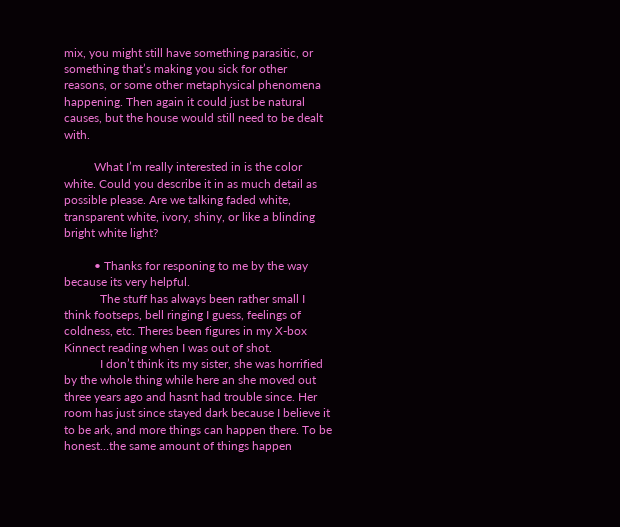mix, you might still have something parasitic, or something that’s making you sick for other reasons, or some other metaphysical phenomena happening. Then again it could just be natural causes, but the house would still need to be dealt with.

          What I’m really interested in is the color white. Could you describe it in as much detail as possible please. Are we talking faded white, transparent white, ivory, shiny, or like a blinding bright white light?

          • Thanks for responing to me by the way because its very helpful.
            The stuff has always been rather small I think footseps, bell ringing I guess, feelings of coldness, etc. Theres been figures in my X-box Kinnect reading when I was out of shot.
            I don’t think its my sister, she was horrified by the whole thing while here an she moved out three years ago and hasnt had trouble since. Her room has just since stayed dark because I believe it to be ark, and more things can happen there. To be honest…the same amount of things happen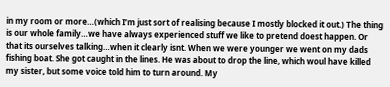in my room or more…(which I’m just sort of realising because I mostly blocked it out.) The thing is our whole family…we have always experienced stuff we like to pretend doest happen. Or that its ourselves talking…when it clearly isnt. When we were younger we went on my dads fishing boat. She got caught in the lines. He was about to drop the line, which woul have killed my sister, but some voice told him to turn around. My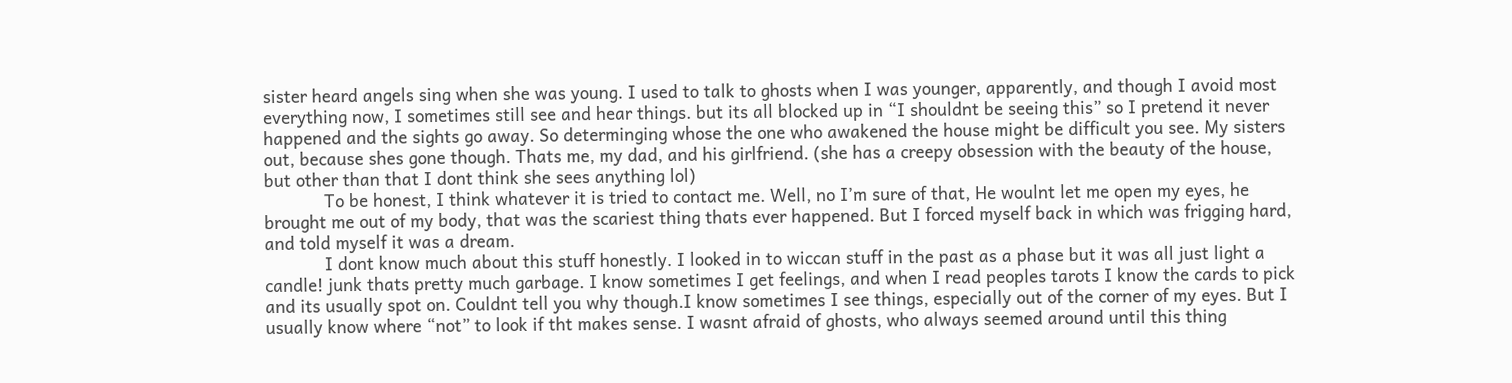sister heard angels sing when she was young. I used to talk to ghosts when I was younger, apparently, and though I avoid most everything now, I sometimes still see and hear things. but its all blocked up in “I shouldnt be seeing this” so I pretend it never happened and the sights go away. So determinging whose the one who awakened the house might be difficult you see. My sisters out, because shes gone though. Thats me, my dad, and his girlfriend. (she has a creepy obsession with the beauty of the house, but other than that I dont think she sees anything lol)
            To be honest, I think whatever it is tried to contact me. Well, no I’m sure of that, He woulnt let me open my eyes, he brought me out of my body, that was the scariest thing thats ever happened. But I forced myself back in which was frigging hard, and told myself it was a dream.
            I dont know much about this stuff honestly. I looked in to wiccan stuff in the past as a phase but it was all just light a candle! junk thats pretty much garbage. I know sometimes I get feelings, and when I read peoples tarots I know the cards to pick and its usually spot on. Couldnt tell you why though.I know sometimes I see things, especially out of the corner of my eyes. But I usually know where “not” to look if tht makes sense. I wasnt afraid of ghosts, who always seemed around until this thing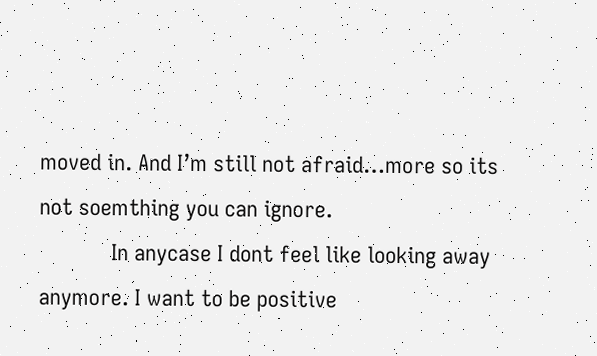moved in. And I’m still not afraid…more so its not soemthing you can ignore.
            In anycase I dont feel like looking away anymore. I want to be positive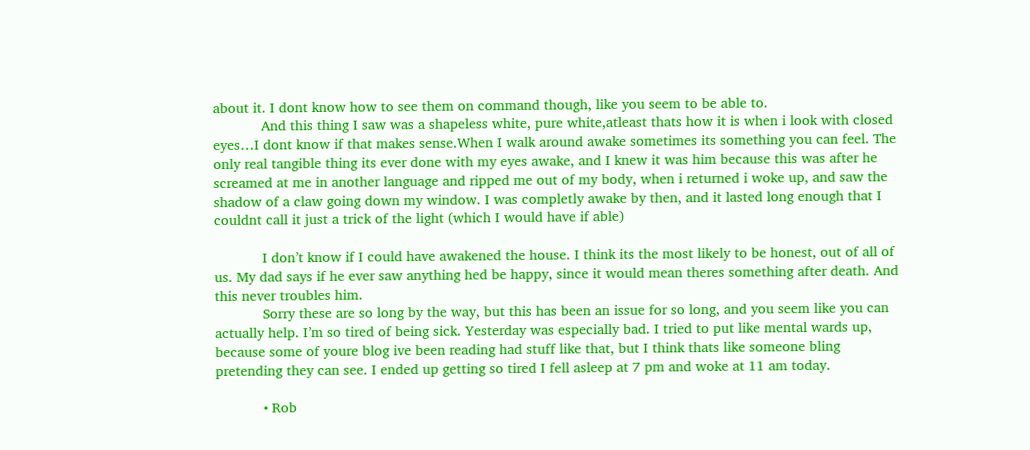about it. I dont know how to see them on command though, like you seem to be able to.
            And this thing I saw was a shapeless white, pure white,atleast thats how it is when i look with closed eyes…I dont know if that makes sense.When I walk around awake sometimes its something you can feel. The only real tangible thing its ever done with my eyes awake, and I knew it was him because this was after he screamed at me in another language and ripped me out of my body, when i returned i woke up, and saw the shadow of a claw going down my window. I was completly awake by then, and it lasted long enough that I couldnt call it just a trick of the light (which I would have if able)

            I don’t know if I could have awakened the house. I think its the most likely to be honest, out of all of us. My dad says if he ever saw anything hed be happy, since it would mean theres something after death. And this never troubles him.
            Sorry these are so long by the way, but this has been an issue for so long, and you seem like you can actually help. I’m so tired of being sick. Yesterday was especially bad. I tried to put like mental wards up, because some of youre blog ive been reading had stuff like that, but I think thats like someone bling pretending they can see. I ended up getting so tired I fell asleep at 7 pm and woke at 11 am today.

            • Rob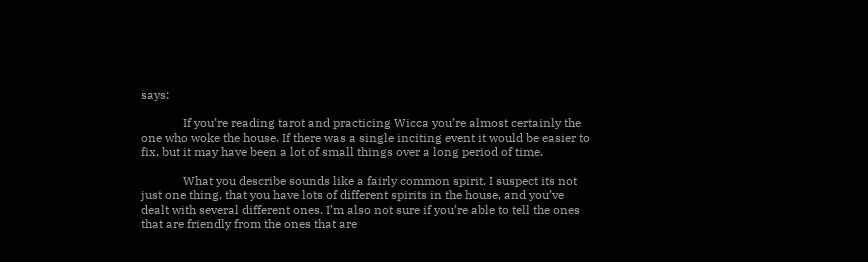says:

              If you’re reading tarot and practicing Wicca you’re almost certainly the one who woke the house. If there was a single inciting event it would be easier to fix, but it may have been a lot of small things over a long period of time.

              What you describe sounds like a fairly common spirit. I suspect its not just one thing, that you have lots of different spirits in the house, and you’ve dealt with several different ones. I’m also not sure if you’re able to tell the ones that are friendly from the ones that are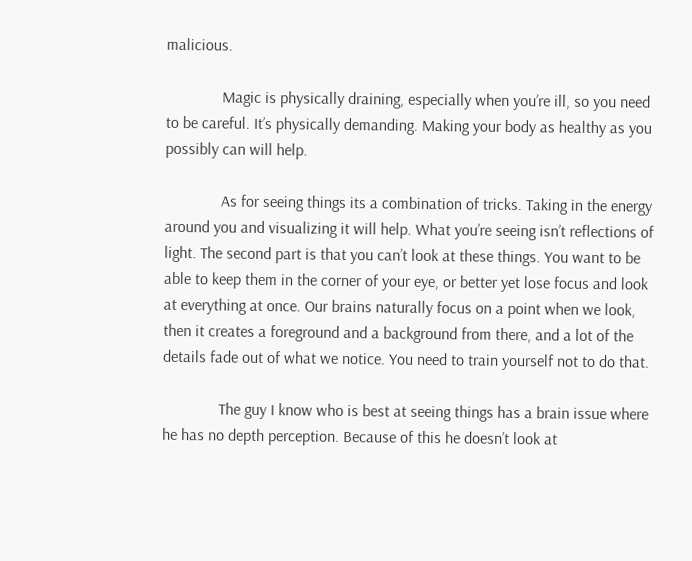malicious.

              Magic is physically draining, especially when you’re ill, so you need to be careful. It’s physically demanding. Making your body as healthy as you possibly can will help.

              As for seeing things its a combination of tricks. Taking in the energy around you and visualizing it will help. What you’re seeing isn’t reflections of light. The second part is that you can’t look at these things. You want to be able to keep them in the corner of your eye, or better yet lose focus and look at everything at once. Our brains naturally focus on a point when we look, then it creates a foreground and a background from there, and a lot of the details fade out of what we notice. You need to train yourself not to do that.

              The guy I know who is best at seeing things has a brain issue where he has no depth perception. Because of this he doesn’t look at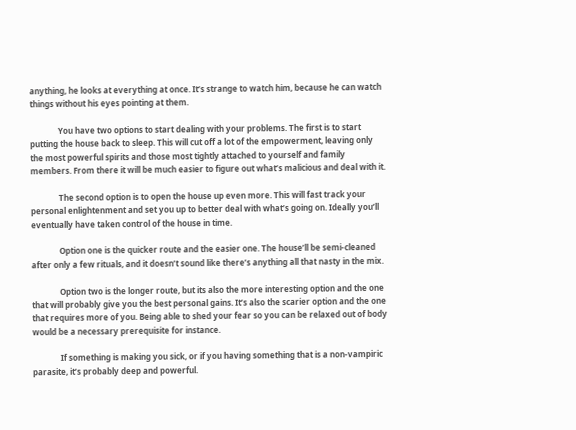anything, he looks at everything at once. It’s strange to watch him, because he can watch things without his eyes pointing at them.

              You have two options to start dealing with your problems. The first is to start putting the house back to sleep. This will cut off a lot of the empowerment, leaving only the most powerful spirits and those most tightly attached to yourself and family members. From there it will be much easier to figure out what’s malicious and deal with it.

              The second option is to open the house up even more. This will fast track your personal enlightenment and set you up to better deal with what’s going on. Ideally you’ll eventually have taken control of the house in time.

              Option one is the quicker route and the easier one. The house’ll be semi-cleaned after only a few rituals, and it doesn’t sound like there’s anything all that nasty in the mix.

              Option two is the longer route, but its also the more interesting option and the one that will probably give you the best personal gains. It’s also the scarier option and the one that requires more of you. Being able to shed your fear so you can be relaxed out of body would be a necessary prerequisite for instance.

              If something is making you sick, or if you having something that is a non-vampiric parasite, it’s probably deep and powerful.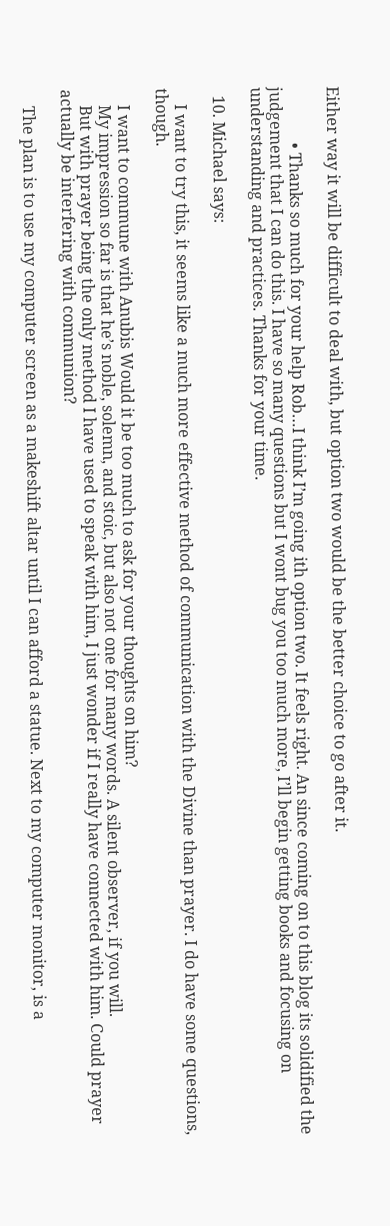Either way it will be difficult to deal with, but option two would be the better choice to go after it.

              • Thanks so much for your help Rob…I think I’m going ith option two. It feels right. An since coming on to this blog its solidified the judgement that I can do this. I have so many questions but I wont bug you too much more, I’ll begin getting books and focusing on understanding and practices. Thanks for your time.

  10. Michael says:

    I want to try this, it seems like a much more effective method of communication with the Divine than prayer. I do have some questions, though.

    I want to commune with Anubis Would it be too much to ask for your thoughts on him?
    My impression so far is that he’s noble, solemn, and stoic, but also not one for many words. A silent observer, if you will.
    But with prayer being the only method I have used to speak with him, I just wonder if I really have connected with him. Could prayer actually be interfering with communion?

    The plan is to use my computer screen as a makeshift altar until I can afford a statue. Next to my computer monitor, is a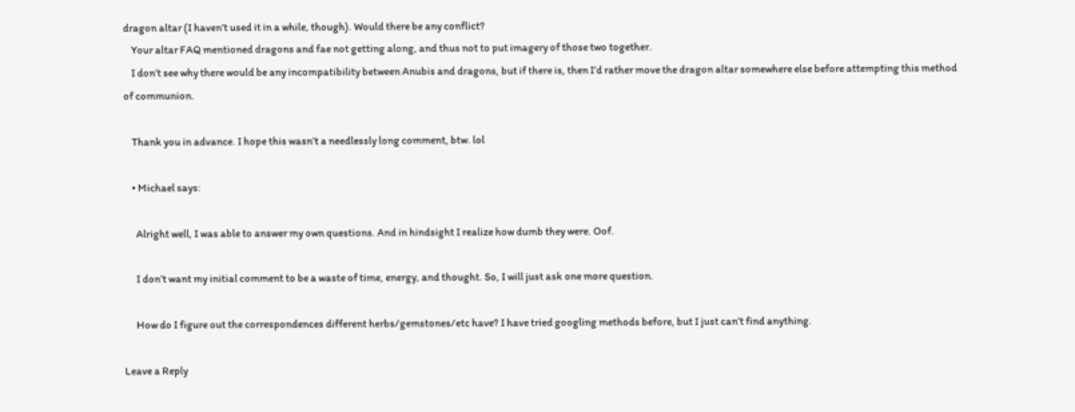dragon altar (I haven’t used it in a while, though). Would there be any conflict?
    Your altar FAQ mentioned dragons and fae not getting along, and thus not to put imagery of those two together.
    I don’t see why there would be any incompatibility between Anubis and dragons, but if there is, then I’d rather move the dragon altar somewhere else before attempting this method of communion.

    Thank you in advance. I hope this wasn’t a needlessly long comment, btw. lol

    • Michael says:

      Alright well, I was able to answer my own questions. And in hindsight I realize how dumb they were. Oof.

      I don’t want my initial comment to be a waste of time, energy, and thought. So, I will just ask one more question.

      How do I figure out the correspondences different herbs/gemstones/etc have? I have tried googling methods before, but I just can’t find anything.

Leave a Reply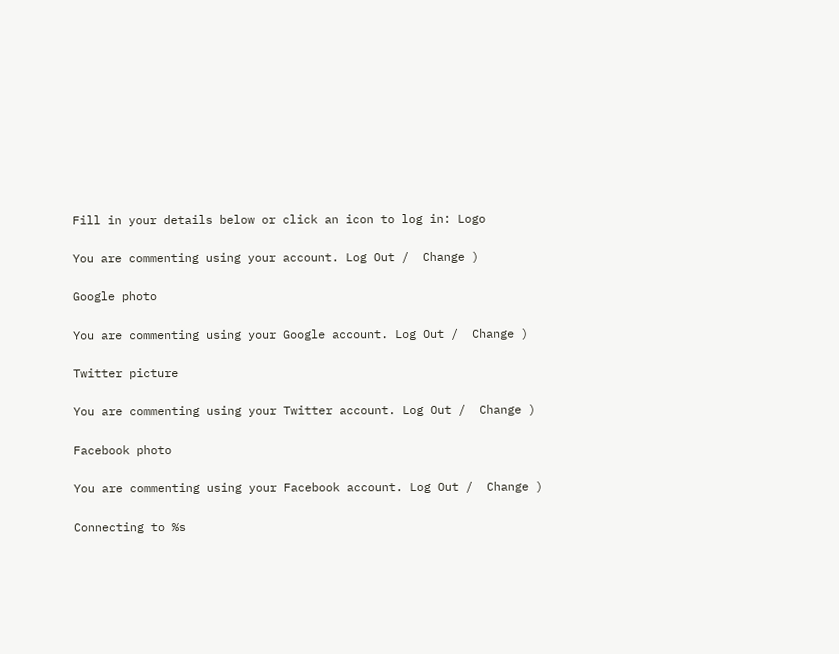Fill in your details below or click an icon to log in: Logo

You are commenting using your account. Log Out /  Change )

Google photo

You are commenting using your Google account. Log Out /  Change )

Twitter picture

You are commenting using your Twitter account. Log Out /  Change )

Facebook photo

You are commenting using your Facebook account. Log Out /  Change )

Connecting to %s